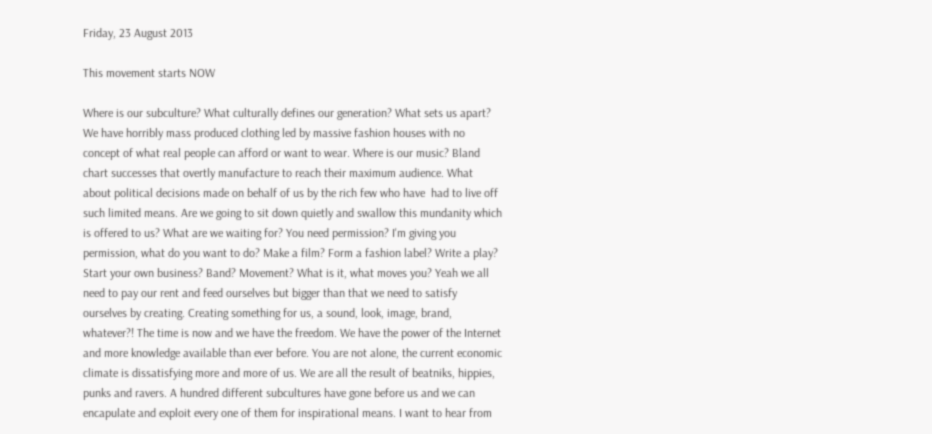Friday, 23 August 2013

This movement starts NOW

Where is our subculture? What culturally defines our generation? What sets us apart? We have horribly mass produced clothing led by massive fashion houses with no concept of what real people can afford or want to wear. Where is our music? Bland chart successes that overtly manufacture to reach their maximum audience. What about political decisions made on behalf of us by the rich few who have  had to live off such limited means. Are we going to sit down quietly and swallow this mundanity which is offered to us? What are we waiting for? You need permission? I'm giving you permission, what do you want to do? Make a film? Form a fashion label? Write a play? Start your own business? Band? Movement? What is it, what moves you? Yeah we all need to pay our rent and feed ourselves but bigger than that we need to satisfy ourselves by creating. Creating something for us, a sound, look, image, brand, whatever?! The time is now and we have the freedom. We have the power of the Internet and more knowledge available than ever before. You are not alone, the current economic climate is dissatisfying more and more of us. We are all the result of beatniks, hippies, punks and ravers. A hundred different subcultures have gone before us and we can encapulate and exploit every one of them for inspirational means. I want to hear from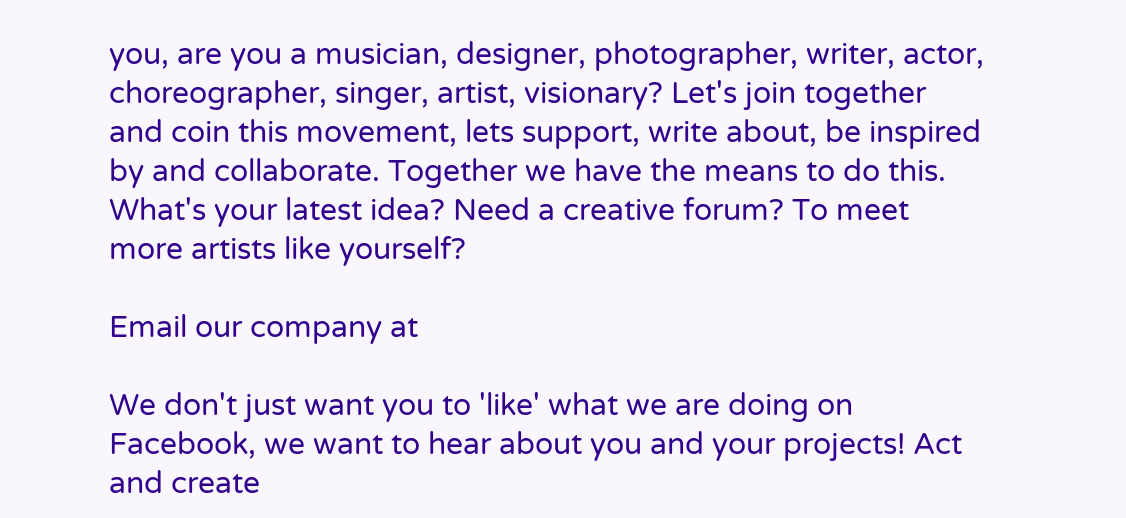you, are you a musician, designer, photographer, writer, actor, choreographer, singer, artist, visionary? Let's join together and coin this movement, lets support, write about, be inspired by and collaborate. Together we have the means to do this. What's your latest idea? Need a creative forum? To meet more artists like yourself?

Email our company at

We don't just want you to 'like' what we are doing on Facebook, we want to hear about you and your projects! Act and create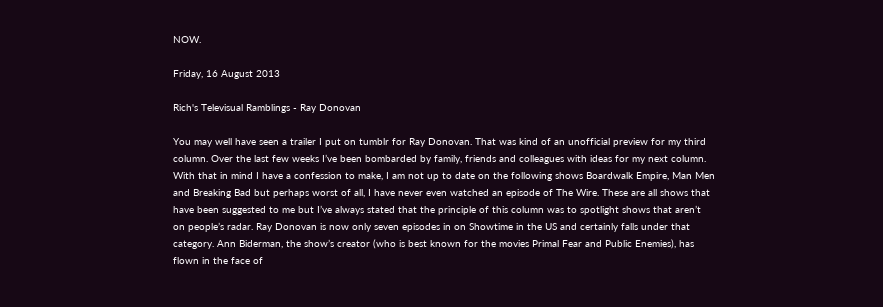NOW.

Friday, 16 August 2013

Rich's Televisual Ramblings - Ray Donovan

You may well have seen a trailer I put on tumblr for Ray Donovan. That was kind of an unofficial preview for my third column. Over the last few weeks I’ve been bombarded by family, friends and colleagues with ideas for my next column. With that in mind I have a confession to make, I am not up to date on the following shows Boardwalk Empire, Man Men and Breaking Bad but perhaps worst of all, I have never even watched an episode of The Wire. These are all shows that have been suggested to me but I’ve always stated that the principle of this column was to spotlight shows that aren’t on people’s radar. Ray Donovan is now only seven episodes in on Showtime in the US and certainly falls under that category. Ann Biderman, the show’s creator (who is best known for the movies Primal Fear and Public Enemies), has flown in the face of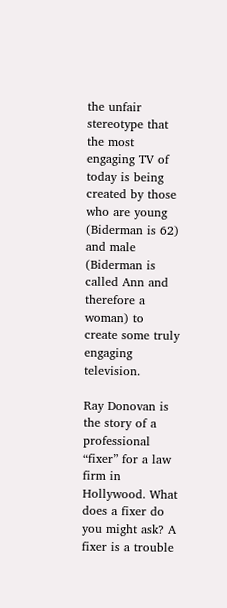the unfair stereotype that the most engaging TV of today is being created by those who are young (Biderman is 62) and male (Biderman is called Ann and therefore a woman) to create some truly engaging television.

Ray Donovan is the story of a professional “fixer” for a law firm in Hollywood. What does a fixer do you might ask? A fixer is a trouble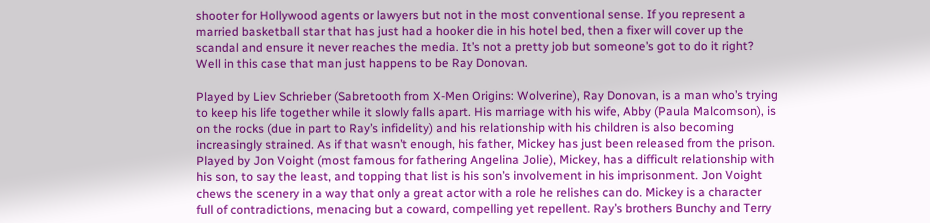shooter for Hollywood agents or lawyers but not in the most conventional sense. If you represent a married basketball star that has just had a hooker die in his hotel bed, then a fixer will cover up the scandal and ensure it never reaches the media. It’s not a pretty job but someone’s got to do it right? Well in this case that man just happens to be Ray Donovan.

Played by Liev Schrieber (Sabretooth from X-Men Origins: Wolverine), Ray Donovan, is a man who’s trying to keep his life together while it slowly falls apart. His marriage with his wife, Abby (Paula Malcomson), is on the rocks (due in part to Ray’s infidelity) and his relationship with his children is also becoming increasingly strained. As if that wasn’t enough, his father, Mickey has just been released from the prison. Played by Jon Voight (most famous for fathering Angelina Jolie), Mickey, has a difficult relationship with his son, to say the least, and topping that list is his son’s involvement in his imprisonment. Jon Voight chews the scenery in a way that only a great actor with a role he relishes can do. Mickey is a character full of contradictions, menacing but a coward, compelling yet repellent. Ray’s brothers Bunchy and Terry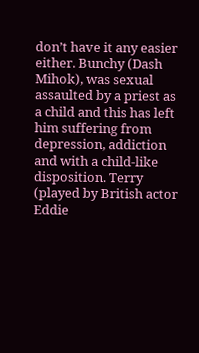don’t have it any easier either. Bunchy (Dash Mihok), was sexual assaulted by a priest as a child and this has left him suffering from depression, addiction and with a child-like disposition. Terry (played by British actor Eddie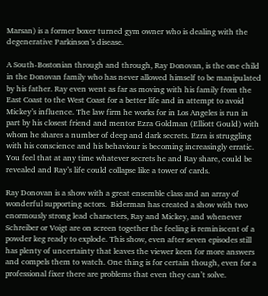Marsan) is a former boxer turned gym owner who is dealing with the degenerative Parkinson’s disease.

A South-Bostonian through and through, Ray Donovan, is the one child in the Donovan family who has never allowed himself to be manipulated by his father. Ray even went as far as moving with his family from the East Coast to the West Coast for a better life and in attempt to avoid Mickey’s influence. The law firm he works for in Los Angeles is run in part by his closest friend and mentor Ezra Goldman (Elliott Gould) with whom he shares a number of deep and dark secrets. Ezra is struggling with his conscience and his behaviour is becoming increasingly erratic. You feel that at any time whatever secrets he and Ray share, could be revealed and Ray’s life could collapse like a tower of cards.

Ray Donovan is a show with a great ensemble class and an array of wonderful supporting actors.  Biderman has created a show with two enormously strong lead characters, Ray and Mickey, and whenever Schreiber or Voigt are on screen together the feeling is reminiscent of a powder keg ready to explode. This show, even after seven episodes still has plenty of uncertainty that leaves the viewer keen for more answers and compels them to watch. One thing is for certain though, even for a professional fixer there are problems that even they can’t solve.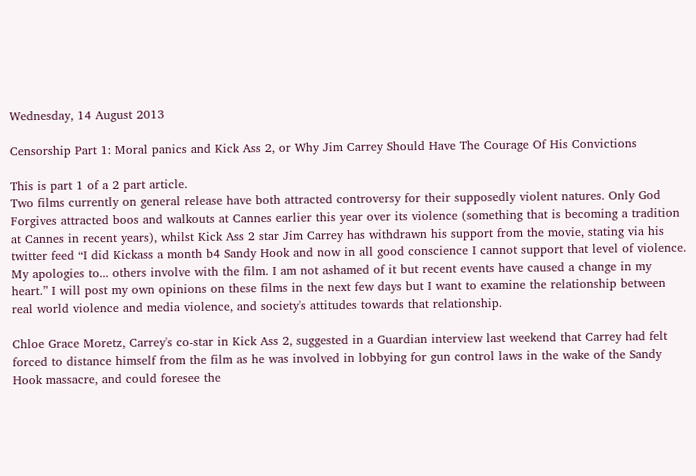Wednesday, 14 August 2013

Censorship Part 1: Moral panics and Kick Ass 2, or Why Jim Carrey Should Have The Courage Of His Convictions

This is part 1 of a 2 part article.
Two films currently on general release have both attracted controversy for their supposedly violent natures. Only God Forgives attracted boos and walkouts at Cannes earlier this year over its violence (something that is becoming a tradition at Cannes in recent years), whilst Kick Ass 2 star Jim Carrey has withdrawn his support from the movie, stating via his twitter feed “I did Kickass a month b4 Sandy Hook and now in all good conscience I cannot support that level of violence. My apologies to... others involve with the film. I am not ashamed of it but recent events have caused a change in my heart.” I will post my own opinions on these films in the next few days but I want to examine the relationship between real world violence and media violence, and society's attitudes towards that relationship.

Chloe Grace Moretz, Carrey's co-star in Kick Ass 2, suggested in a Guardian interview last weekend that Carrey had felt forced to distance himself from the film as he was involved in lobbying for gun control laws in the wake of the Sandy Hook massacre, and could foresee the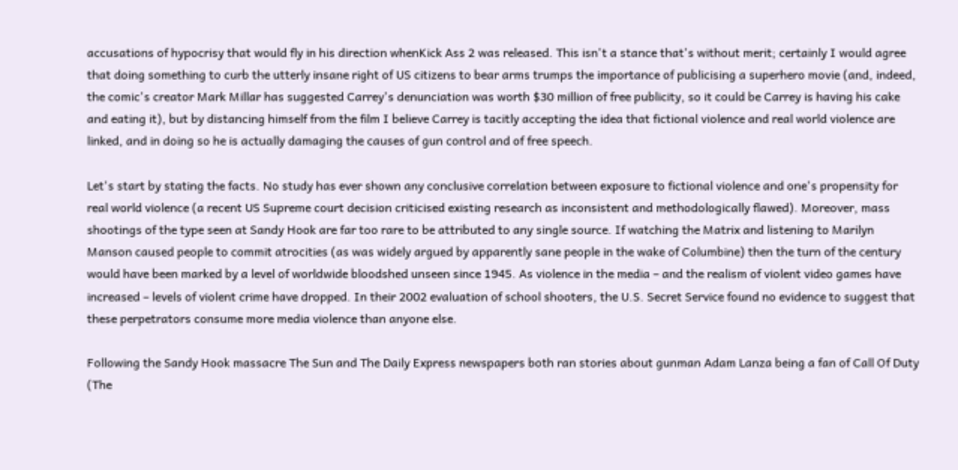accusations of hypocrisy that would fly in his direction whenKick Ass 2 was released. This isn't a stance that's without merit; certainly I would agree that doing something to curb the utterly insane right of US citizens to bear arms trumps the importance of publicising a superhero movie (and, indeed, the comic's creator Mark Millar has suggested Carrey's denunciation was worth $30 million of free publicity, so it could be Carrey is having his cake and eating it), but by distancing himself from the film I believe Carrey is tacitly accepting the idea that fictional violence and real world violence are linked, and in doing so he is actually damaging the causes of gun control and of free speech.

Let's start by stating the facts. No study has ever shown any conclusive correlation between exposure to fictional violence and one's propensity for real world violence (a recent US Supreme court decision criticised existing research as inconsistent and methodologically flawed). Moreover, mass shootings of the type seen at Sandy Hook are far too rare to be attributed to any single source. If watching the Matrix and listening to Marilyn Manson caused people to commit atrocities (as was widely argued by apparently sane people in the wake of Columbine) then the turn of the century would have been marked by a level of worldwide bloodshed unseen since 1945. As violence in the media – and the realism of violent video games have increased – levels of violent crime have dropped. In their 2002 evaluation of school shooters, the U.S. Secret Service found no evidence to suggest that these perpetrators consume more media violence than anyone else.

Following the Sandy Hook massacre The Sun and The Daily Express newspapers both ran stories about gunman Adam Lanza being a fan of Call Of Duty (The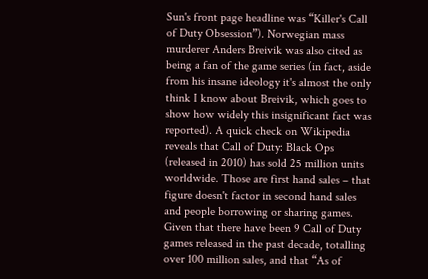Sun's front page headline was “Killer's Call of Duty Obsession”). Norwegian mass murderer Anders Breivik was also cited as being a fan of the game series (in fact, aside from his insane ideology it's almost the only think I know about Breivik, which goes to show how widely this insignificant fact was reported). A quick check on Wikipedia reveals that Call of Duty: Black Ops (released in 2010) has sold 25 million units worldwide. Those are first hand sales – that figure doesn't factor in second hand sales and people borrowing or sharing games. Given that there have been 9 Call of Duty games released in the past decade, totalling over 100 million sales, and that “As of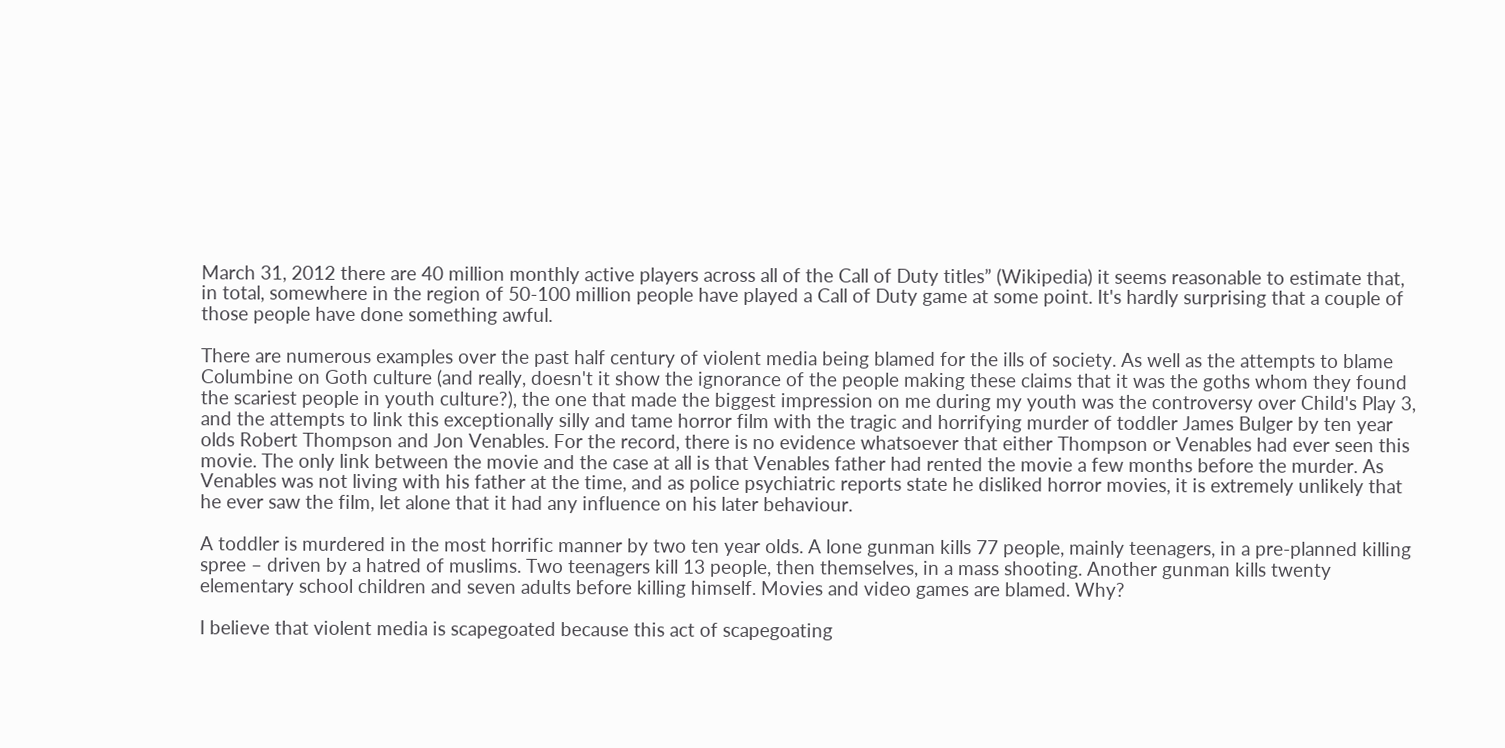March 31, 2012 there are 40 million monthly active players across all of the Call of Duty titles” (Wikipedia) it seems reasonable to estimate that, in total, somewhere in the region of 50-100 million people have played a Call of Duty game at some point. It's hardly surprising that a couple of those people have done something awful.

There are numerous examples over the past half century of violent media being blamed for the ills of society. As well as the attempts to blame Columbine on Goth culture (and really, doesn't it show the ignorance of the people making these claims that it was the goths whom they found the scariest people in youth culture?), the one that made the biggest impression on me during my youth was the controversy over Child's Play 3, and the attempts to link this exceptionally silly and tame horror film with the tragic and horrifying murder of toddler James Bulger by ten year olds Robert Thompson and Jon Venables. For the record, there is no evidence whatsoever that either Thompson or Venables had ever seen this movie. The only link between the movie and the case at all is that Venables father had rented the movie a few months before the murder. As Venables was not living with his father at the time, and as police psychiatric reports state he disliked horror movies, it is extremely unlikely that he ever saw the film, let alone that it had any influence on his later behaviour.

A toddler is murdered in the most horrific manner by two ten year olds. A lone gunman kills 77 people, mainly teenagers, in a pre-planned killing spree – driven by a hatred of muslims. Two teenagers kill 13 people, then themselves, in a mass shooting. Another gunman kills twenty elementary school children and seven adults before killing himself. Movies and video games are blamed. Why?

I believe that violent media is scapegoated because this act of scapegoating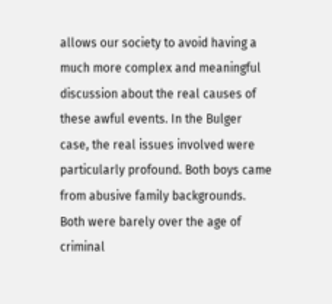allows our society to avoid having a much more complex and meaningful discussion about the real causes of these awful events. In the Bulger case, the real issues involved were particularly profound. Both boys came from abusive family backgrounds. Both were barely over the age of criminal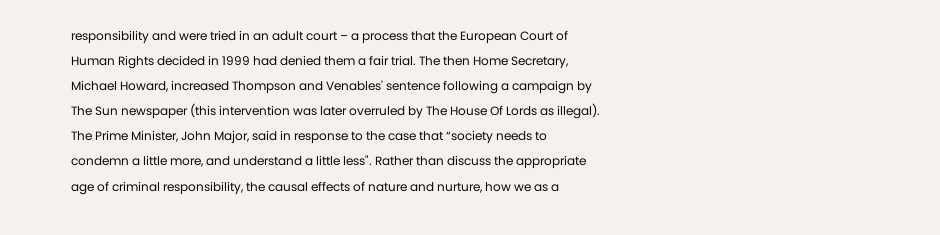responsibility and were tried in an adult court – a process that the European Court of Human Rights decided in 1999 had denied them a fair trial. The then Home Secretary, Michael Howard, increased Thompson and Venables' sentence following a campaign by The Sun newspaper (this intervention was later overruled by The House Of Lords as illegal). The Prime Minister, John Major, said in response to the case that “society needs to condemn a little more, and understand a little less". Rather than discuss the appropriate age of criminal responsibility, the causal effects of nature and nurture, how we as a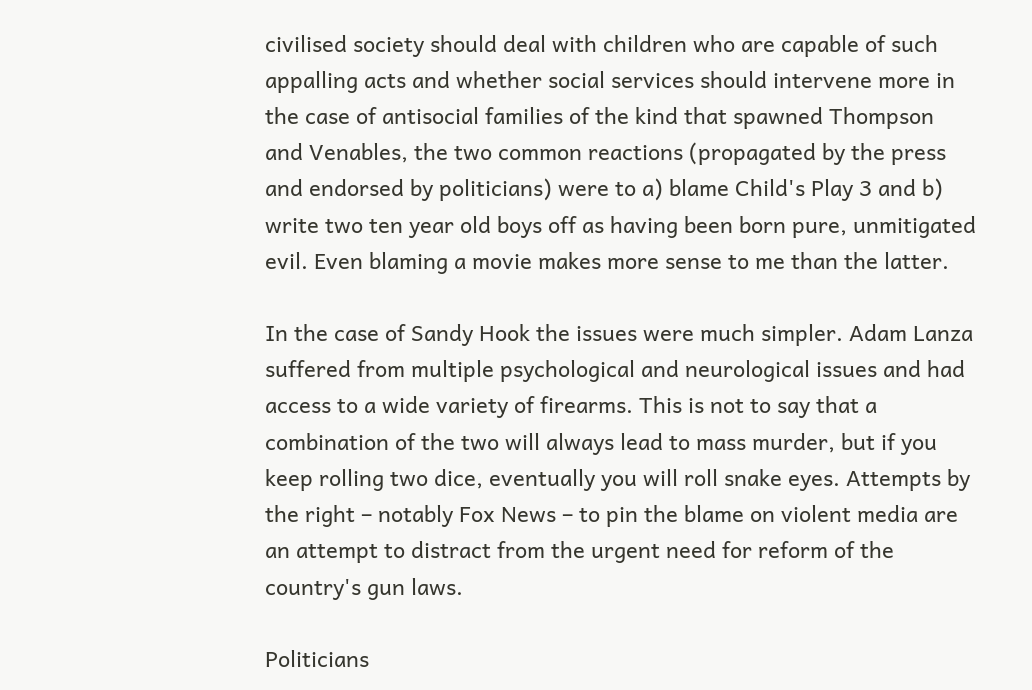civilised society should deal with children who are capable of such appalling acts and whether social services should intervene more in the case of antisocial families of the kind that spawned Thompson and Venables, the two common reactions (propagated by the press and endorsed by politicians) were to a) blame Child's Play 3 and b) write two ten year old boys off as having been born pure, unmitigated evil. Even blaming a movie makes more sense to me than the latter.

In the case of Sandy Hook the issues were much simpler. Adam Lanza suffered from multiple psychological and neurological issues and had access to a wide variety of firearms. This is not to say that a combination of the two will always lead to mass murder, but if you keep rolling two dice, eventually you will roll snake eyes. Attempts by the right – notably Fox News – to pin the blame on violent media are an attempt to distract from the urgent need for reform of the country's gun laws.

Politicians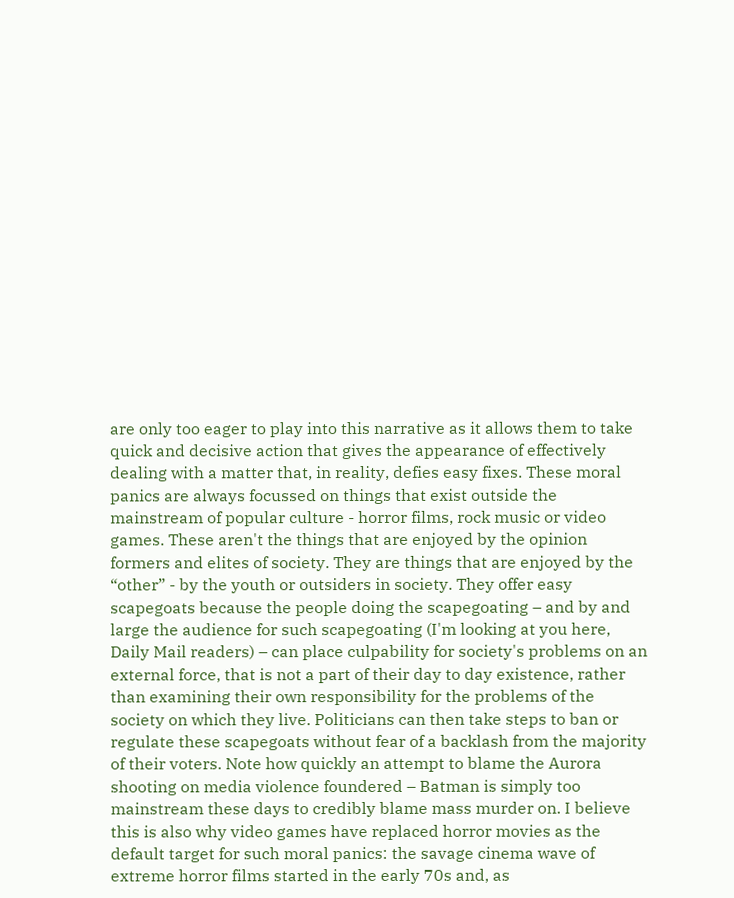are only too eager to play into this narrative as it allows them to take quick and decisive action that gives the appearance of effectively dealing with a matter that, in reality, defies easy fixes. These moral panics are always focussed on things that exist outside the mainstream of popular culture - horror films, rock music or video games. These aren't the things that are enjoyed by the opinion formers and elites of society. They are things that are enjoyed by the “other” - by the youth or outsiders in society. They offer easy scapegoats because the people doing the scapegoating – and by and large the audience for such scapegoating (I'm looking at you here, Daily Mail readers) – can place culpability for society's problems on an external force, that is not a part of their day to day existence, rather than examining their own responsibility for the problems of the society on which they live. Politicians can then take steps to ban or regulate these scapegoats without fear of a backlash from the majority of their voters. Note how quickly an attempt to blame the Aurora shooting on media violence foundered – Batman is simply too mainstream these days to credibly blame mass murder on. I believe this is also why video games have replaced horror movies as the default target for such moral panics: the savage cinema wave of extreme horror films started in the early 70s and, as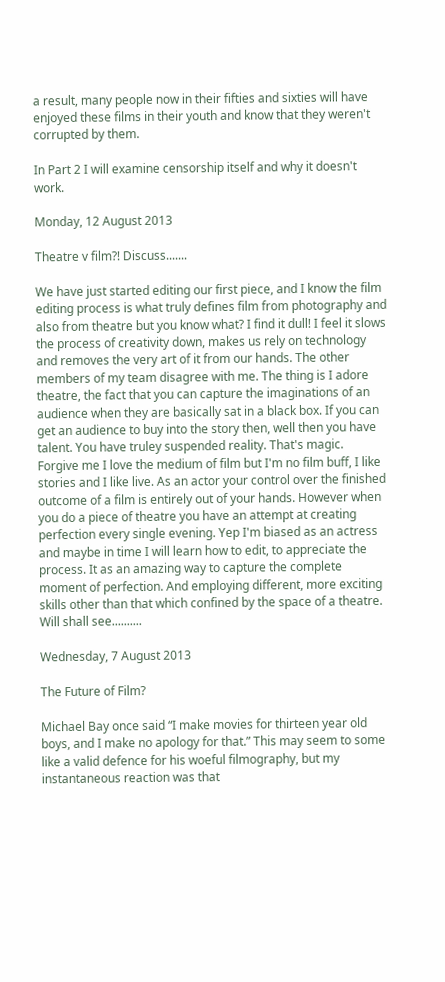a result, many people now in their fifties and sixties will have enjoyed these films in their youth and know that they weren't corrupted by them.

In Part 2 I will examine censorship itself and why it doesn't work.

Monday, 12 August 2013

Theatre v film?! Discuss.......

We have just started editing our first piece, and I know the film editing process is what truly defines film from photography and also from theatre but you know what? I find it dull! I feel it slows the process of creativity down, makes us rely on technology and removes the very art of it from our hands. The other members of my team disagree with me. The thing is I adore theatre, the fact that you can capture the imaginations of an audience when they are basically sat in a black box. If you can get an audience to buy into the story then, well then you have talent. You have truley suspended reality. That's magic.  Forgive me I love the medium of film but I'm no film buff, I like stories and I like live. As an actor your control over the finished outcome of a film is entirely out of your hands. However when you do a piece of theatre you have an attempt at creating perfection every single evening. Yep I'm biased as an actress and maybe in time I will learn how to edit, to appreciate the process. It as an amazing way to capture the complete moment of perfection. And employing different, more exciting skills other than that which confined by the space of a theatre. Will shall see..........

Wednesday, 7 August 2013

The Future of Film?

Michael Bay once said “I make movies for thirteen year old boys, and I make no apology for that.” This may seem to some like a valid defence for his woeful filmography, but my instantaneous reaction was that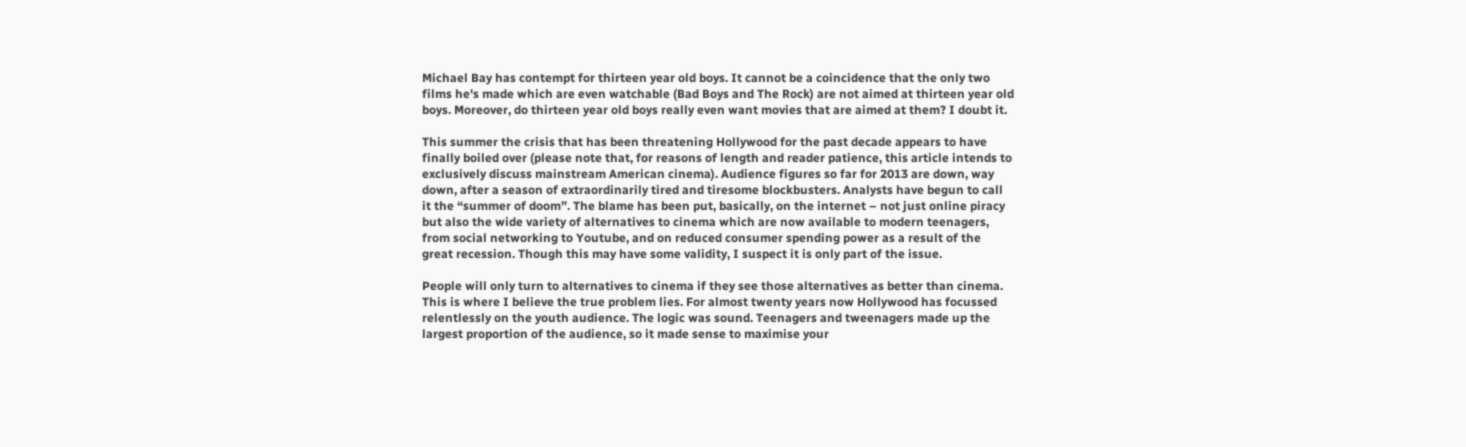Michael Bay has contempt for thirteen year old boys. It cannot be a coincidence that the only two films he's made which are even watchable (Bad Boys and The Rock) are not aimed at thirteen year old boys. Moreover, do thirteen year old boys really even want movies that are aimed at them? I doubt it.

This summer the crisis that has been threatening Hollywood for the past decade appears to have finally boiled over (please note that, for reasons of length and reader patience, this article intends to exclusively discuss mainstream American cinema). Audience figures so far for 2013 are down, way down, after a season of extraordinarily tired and tiresome blockbusters. Analysts have begun to call it the “summer of doom”. The blame has been put, basically, on the internet – not just online piracy but also the wide variety of alternatives to cinema which are now available to modern teenagers, from social networking to Youtube, and on reduced consumer spending power as a result of the great recession. Though this may have some validity, I suspect it is only part of the issue.

People will only turn to alternatives to cinema if they see those alternatives as better than cinema. This is where I believe the true problem lies. For almost twenty years now Hollywood has focussed relentlessly on the youth audience. The logic was sound. Teenagers and tweenagers made up the largest proportion of the audience, so it made sense to maximise your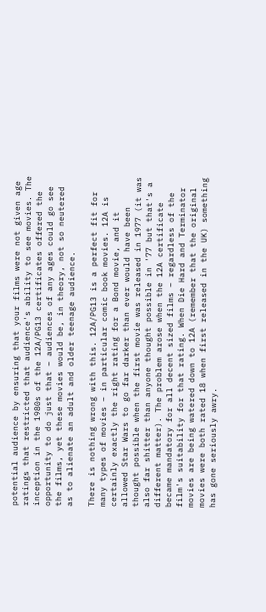potential audience by ensuring that your films were not given age ratings that restricted that audience's ability to see movies. The inception in the 1980s of the 12A/PG13 certificates offered the opportunity to do just that – audiences of any ages could go see the films, yet these movies would be, in theory, not so neutered as to alienate an adult and older teenage audience.

There is nothing wrong with this. 12A/PG13 is a perfect fit for many types of movies – in particular comic book movies. 12A is certainly exactly the right rating for a Bond movie, and it allowed Star Wars to go far darker than ever would have been thought possible when the first movie was released in 1977 (it was also far shitter than anyone thought possible in '77 but that's a different matter). The problem arose when the 12A certificate became mandatory for all decent sized films – regardless of the film's suitability for that rating. When Die Hard and Terminator movies are being watered down to 12A (remember that the original movies were both rated 18 when first released in the UK) something has gone seriously awry.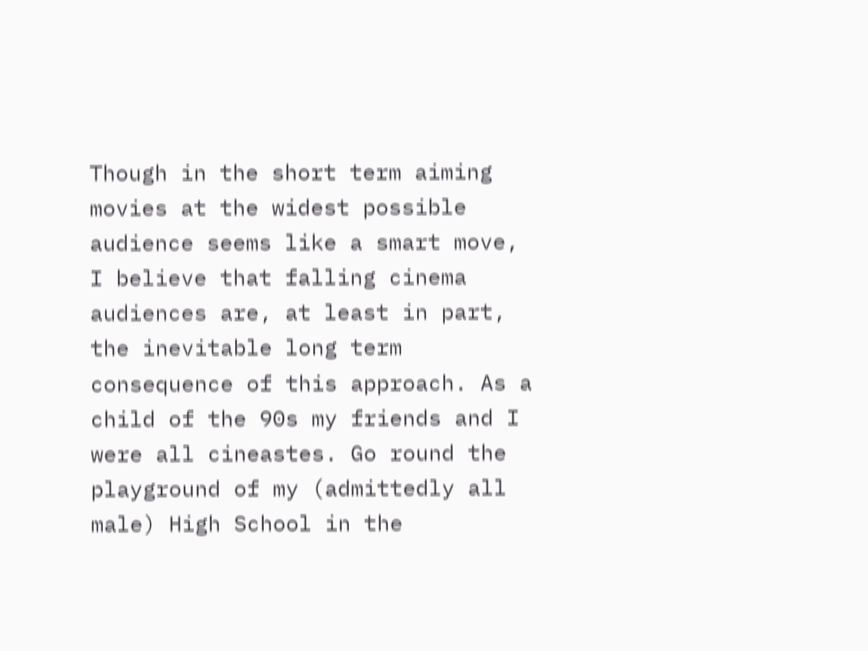Though in the short term aiming movies at the widest possible audience seems like a smart move, I believe that falling cinema audiences are, at least in part, the inevitable long term consequence of this approach. As a child of the 90s my friends and I were all cineastes. Go round the playground of my (admittedly all male) High School in the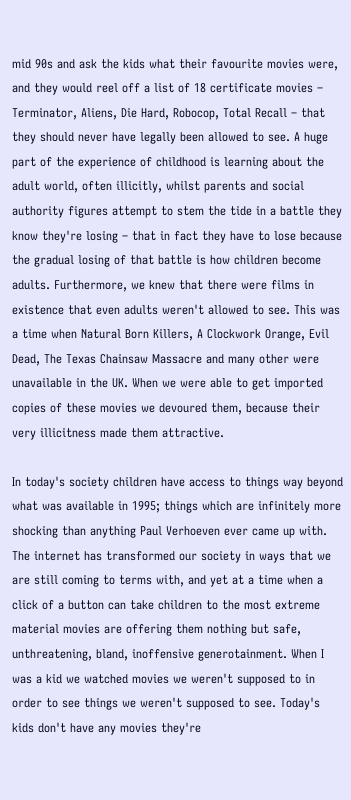mid 90s and ask the kids what their favourite movies were, and they would reel off a list of 18 certificate movies – Terminator, Aliens, Die Hard, Robocop, Total Recall – that they should never have legally been allowed to see. A huge part of the experience of childhood is learning about the adult world, often illicitly, whilst parents and social authority figures attempt to stem the tide in a battle they know they're losing – that in fact they have to lose because the gradual losing of that battle is how children become adults. Furthermore, we knew that there were films in existence that even adults weren't allowed to see. This was a time when Natural Born Killers, A Clockwork Orange, Evil Dead, The Texas Chainsaw Massacre and many other were unavailable in the UK. When we were able to get imported copies of these movies we devoured them, because their very illicitness made them attractive.

In today's society children have access to things way beyond what was available in 1995; things which are infinitely more shocking than anything Paul Verhoeven ever came up with. The internet has transformed our society in ways that we are still coming to terms with, and yet at a time when a click of a button can take children to the most extreme material movies are offering them nothing but safe, unthreatening, bland, inoffensive generotainment. When I was a kid we watched movies we weren't supposed to in order to see things we weren't supposed to see. Today's kids don't have any movies they're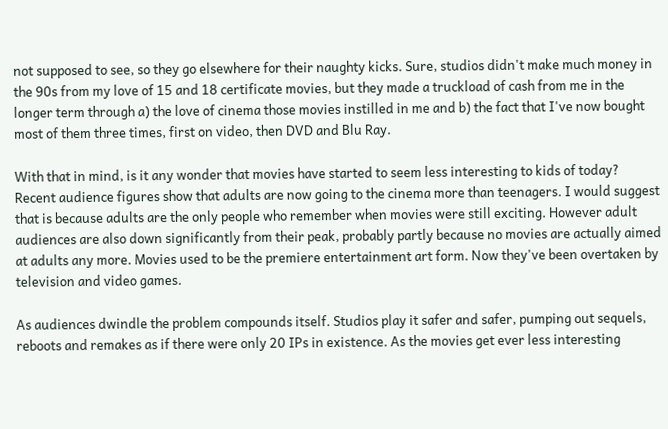not supposed to see, so they go elsewhere for their naughty kicks. Sure, studios didn't make much money in the 90s from my love of 15 and 18 certificate movies, but they made a truckload of cash from me in the longer term through a) the love of cinema those movies instilled in me and b) the fact that I've now bought most of them three times, first on video, then DVD and Blu Ray.

With that in mind, is it any wonder that movies have started to seem less interesting to kids of today? Recent audience figures show that adults are now going to the cinema more than teenagers. I would suggest that is because adults are the only people who remember when movies were still exciting. However adult audiences are also down significantly from their peak, probably partly because no movies are actually aimed at adults any more. Movies used to be the premiere entertainment art form. Now they've been overtaken by television and video games.

As audiences dwindle the problem compounds itself. Studios play it safer and safer, pumping out sequels, reboots and remakes as if there were only 20 IPs in existence. As the movies get ever less interesting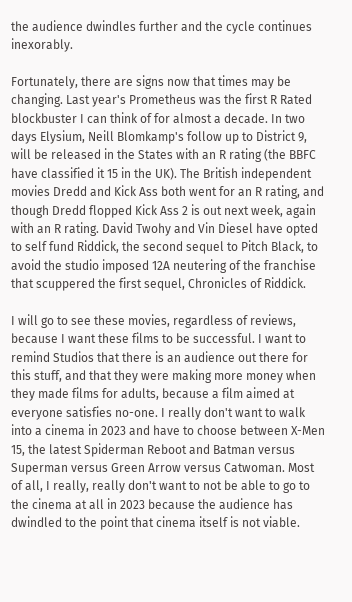the audience dwindles further and the cycle continues inexorably.

Fortunately, there are signs now that times may be changing. Last year's Prometheus was the first R Rated blockbuster I can think of for almost a decade. In two days Elysium, Neill Blomkamp's follow up to District 9, will be released in the States with an R rating (the BBFC have classified it 15 in the UK). The British independent movies Dredd and Kick Ass both went for an R rating, and though Dredd flopped Kick Ass 2 is out next week, again with an R rating. David Twohy and Vin Diesel have opted to self fund Riddick, the second sequel to Pitch Black, to avoid the studio imposed 12A neutering of the franchise that scuppered the first sequel, Chronicles of Riddick.

I will go to see these movies, regardless of reviews, because I want these films to be successful. I want to remind Studios that there is an audience out there for this stuff, and that they were making more money when they made films for adults, because a film aimed at everyone satisfies no-one. I really don't want to walk into a cinema in 2023 and have to choose between X-Men 15, the latest Spiderman Reboot and Batman versus Superman versus Green Arrow versus Catwoman. Most of all, I really, really don't want to not be able to go to the cinema at all in 2023 because the audience has dwindled to the point that cinema itself is not viable.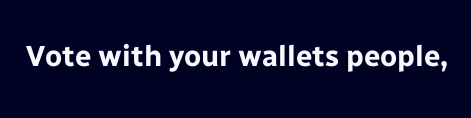Vote with your wallets people,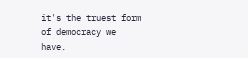it's the truest form of democracy we have.